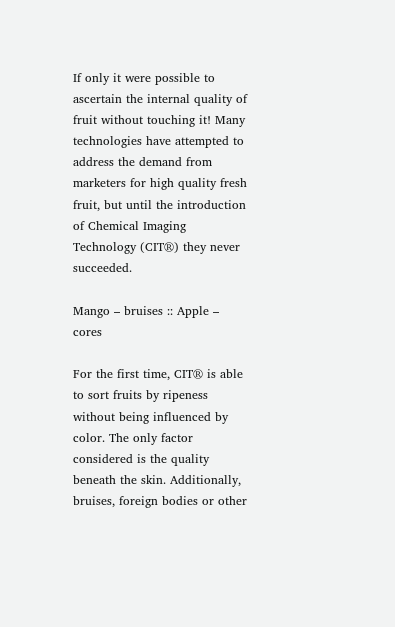If only it were possible to ascertain the internal quality of fruit without touching it! Many technologies have attempted to address the demand from marketers for high quality fresh fruit, but until the introduction of Chemical Imaging Technology (CIT®) they never succeeded.

Mango – bruises :: Apple – cores

For the first time, CIT® is able to sort fruits by ripeness without being influenced by color. The only factor considered is the quality beneath the skin. Additionally, bruises, foreign bodies or other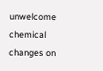unwelcome chemical changes on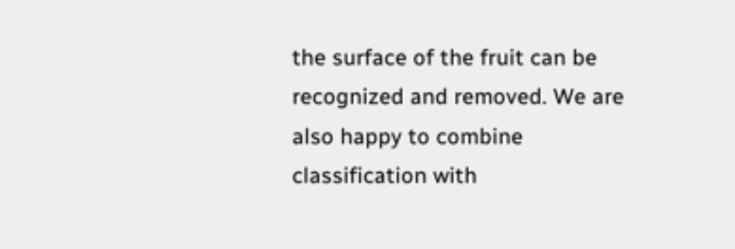the surface of the fruit can be recognized and removed. We are also happy to combine classification with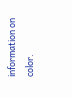information on color.